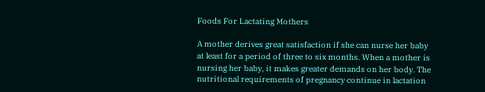Foods For Lactating Mothers

A mother derives great satisfaction if she can nurse her baby at least for a period of three to six months. When a mother is nursing her baby, it makes greater demands on her body. The nutritional requirements of pregnancy continue in lactation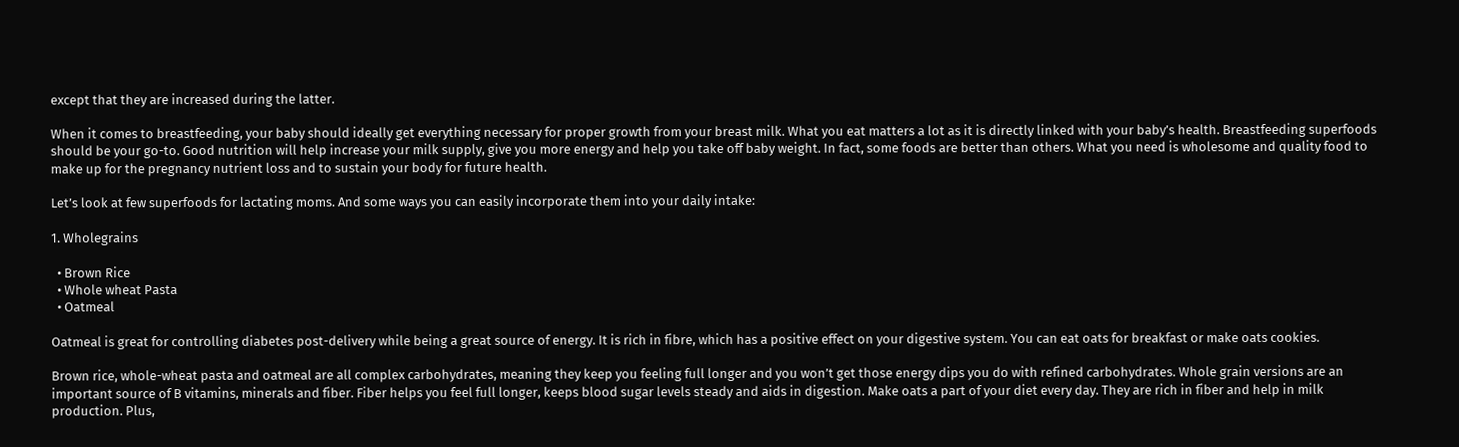except that they are increased during the latter.

When it comes to breastfeeding, your baby should ideally get everything necessary for proper growth from your breast milk. What you eat matters a lot as it is directly linked with your baby’s health. Breastfeeding superfoods should be your go-to. Good nutrition will help increase your milk supply, give you more energy and help you take off baby weight. In fact, some foods are better than others. What you need is wholesome and quality food to make up for the pregnancy nutrient loss and to sustain your body for future health.

Let’s look at few superfoods for lactating moms. And some ways you can easily incorporate them into your daily intake:

1. Wholegrains

  • Brown Rice
  • Whole wheat Pasta
  • Oatmeal

Oatmeal is great for controlling diabetes post-delivery while being a great source of energy. It is rich in fibre, which has a positive effect on your digestive system. You can eat oats for breakfast or make oats cookies.

Brown rice, whole-wheat pasta and oatmeal are all complex carbohydrates, meaning they keep you feeling full longer and you won’t get those energy dips you do with refined carbohydrates. Whole grain versions are an important source of B vitamins, minerals and fiber. Fiber helps you feel full longer, keeps blood sugar levels steady and aids in digestion. Make oats a part of your diet every day. They are rich in fiber and help in milk production. Plus,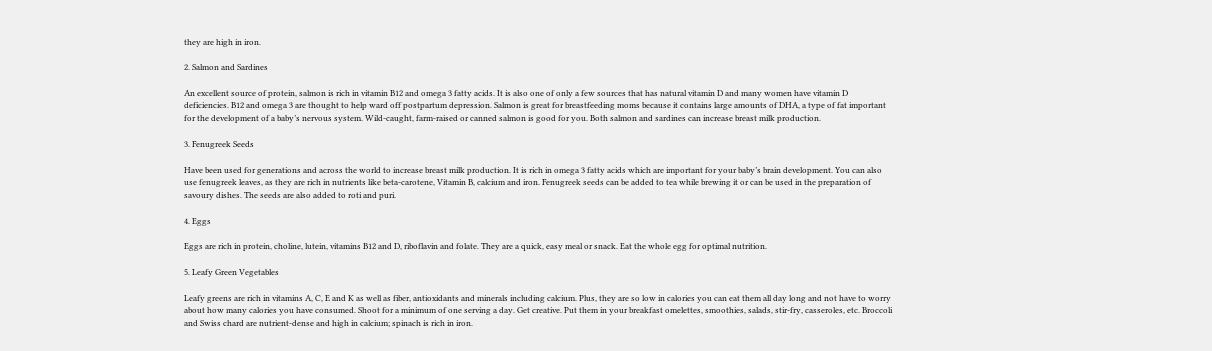they are high in iron.

2. Salmon and Sardines

An excellent source of protein, salmon is rich in vitamin B12 and omega 3 fatty acids. It is also one of only a few sources that has natural vitamin D and many women have vitamin D deficiencies. B12 and omega 3 are thought to help ward off postpartum depression. Salmon is great for breastfeeding moms because it contains large amounts of DHA, a type of fat important for the development of a baby’s nervous system. Wild-caught, farm-raised or canned salmon is good for you. Both salmon and sardines can increase breast milk production.

3. Fenugreek Seeds

Have been used for generations and across the world to increase breast milk production. It is rich in omega 3 fatty acids which are important for your baby’s brain development. You can also use fenugreek leaves, as they are rich in nutrients like beta-carotene, Vitamin B, calcium and iron. Fenugreek seeds can be added to tea while brewing it or can be used in the preparation of savoury dishes. The seeds are also added to roti and puri.

4. Eggs

Eggs are rich in protein, choline, lutein, vitamins B12 and D, riboflavin and folate. They are a quick, easy meal or snack. Eat the whole egg for optimal nutrition.

5. Leafy Green Vegetables

Leafy greens are rich in vitamins A, C, E and K as well as fiber, antioxidants and minerals including calcium. Plus, they are so low in calories you can eat them all day long and not have to worry about how many calories you have consumed. Shoot for a minimum of one serving a day. Get creative. Put them in your breakfast omelettes, smoothies, salads, stir-fry, casseroles, etc. Broccoli and Swiss chard are nutrient-dense and high in calcium; spinach is rich in iron.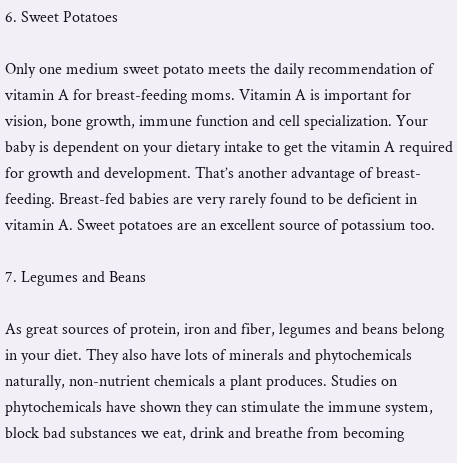6. Sweet Potatoes

Only one medium sweet potato meets the daily recommendation of vitamin A for breast-feeding moms. Vitamin A is important for vision, bone growth, immune function and cell specialization. Your baby is dependent on your dietary intake to get the vitamin A required for growth and development. That’s another advantage of breast-feeding. Breast-fed babies are very rarely found to be deficient in vitamin A. Sweet potatoes are an excellent source of potassium too.

7. Legumes and Beans

As great sources of protein, iron and fiber, legumes and beans belong in your diet. They also have lots of minerals and phytochemicals naturally, non-nutrient chemicals a plant produces. Studies on phytochemicals have shown they can stimulate the immune system, block bad substances we eat, drink and breathe from becoming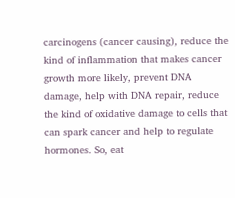carcinogens (cancer causing), reduce the kind of inflammation that makes cancer growth more likely, prevent DNA damage, help with DNA repair, reduce the kind of oxidative damage to cells that can spark cancer and help to regulate hormones. So, eat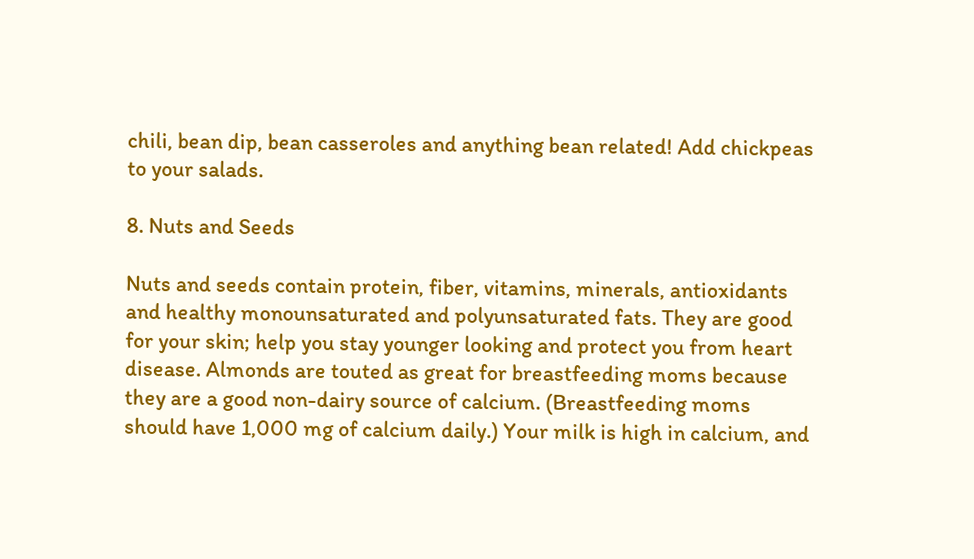chili, bean dip, bean casseroles and anything bean related! Add chickpeas to your salads.

8. Nuts and Seeds

Nuts and seeds contain protein, fiber, vitamins, minerals, antioxidants and healthy monounsaturated and polyunsaturated fats. They are good for your skin; help you stay younger looking and protect you from heart disease. Almonds are touted as great for breastfeeding moms because they are a good non-dairy source of calcium. (Breastfeeding moms should have 1,000 mg of calcium daily.) Your milk is high in calcium, and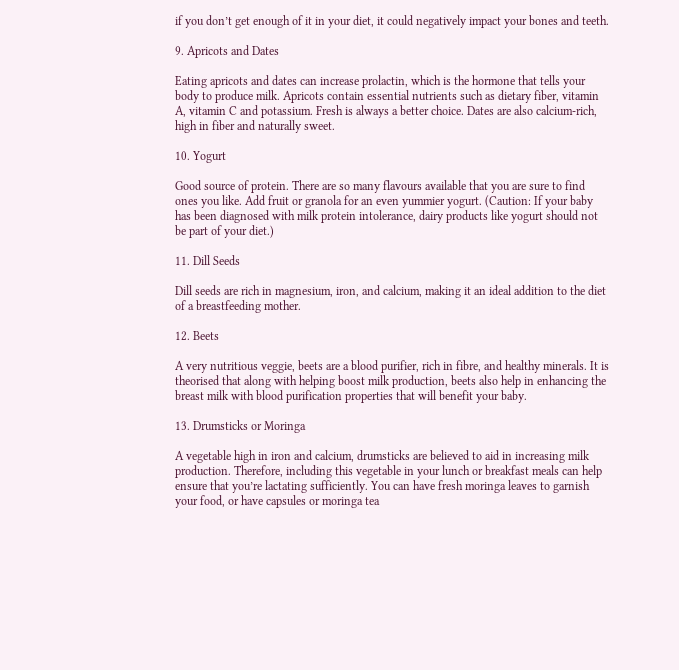if you don’t get enough of it in your diet, it could negatively impact your bones and teeth.

9. Apricots and Dates

Eating apricots and dates can increase prolactin, which is the hormone that tells your body to produce milk. Apricots contain essential nutrients such as dietary fiber, vitamin A, vitamin C and potassium. Fresh is always a better choice. Dates are also calcium-rich, high in fiber and naturally sweet.

10. Yogurt

Good source of protein. There are so many flavours available that you are sure to find ones you like. Add fruit or granola for an even yummier yogurt. (Caution: If your baby has been diagnosed with milk protein intolerance, dairy products like yogurt should not be part of your diet.)

11. Dill Seeds

Dill seeds are rich in magnesium, iron, and calcium, making it an ideal addition to the diet of a breastfeeding mother.

12. Beets

A very nutritious veggie, beets are a blood purifier, rich in fibre, and healthy minerals. It is theorised that along with helping boost milk production, beets also help in enhancing the breast milk with blood purification properties that will benefit your baby.

13. Drumsticks or Moringa

A vegetable high in iron and calcium, drumsticks are believed to aid in increasing milk production. Therefore, including this vegetable in your lunch or breakfast meals can help ensure that you’re lactating sufficiently. You can have fresh moringa leaves to garnish your food, or have capsules or moringa tea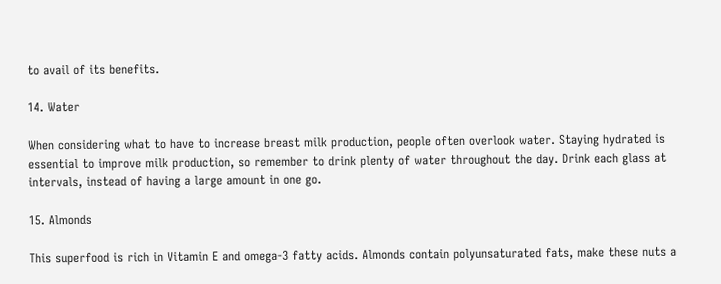to avail of its benefits.

14. Water

When considering what to have to increase breast milk production, people often overlook water. Staying hydrated is essential to improve milk production, so remember to drink plenty of water throughout the day. Drink each glass at intervals, instead of having a large amount in one go.

15. Almonds

This superfood is rich in Vitamin E and omega-3 fatty acids. Almonds contain polyunsaturated fats, make these nuts a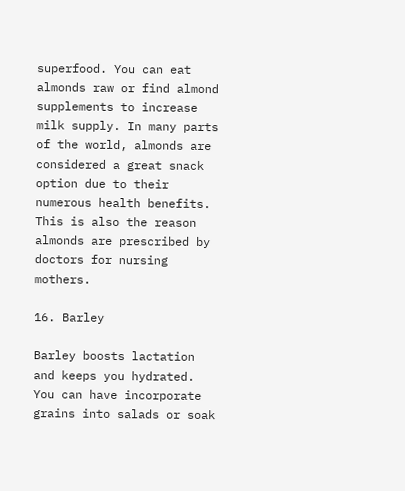superfood. You can eat almonds raw or find almond supplements to increase milk supply. In many parts of the world, almonds are considered a great snack option due to their numerous health benefits. This is also the reason almonds are prescribed by doctors for nursing mothers.

16. Barley

Barley boosts lactation and keeps you hydrated. You can have incorporate grains into salads or soak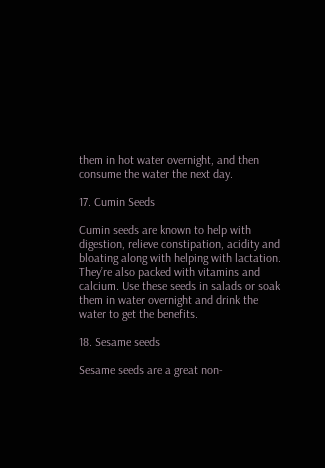them in hot water overnight, and then consume the water the next day.

17. Cumin Seeds

Cumin seeds are known to help with digestion, relieve constipation, acidity and bloating along with helping with lactation. They’re also packed with vitamins and calcium. Use these seeds in salads or soak them in water overnight and drink the water to get the benefits.

18. Sesame seeds

Sesame seeds are a great non-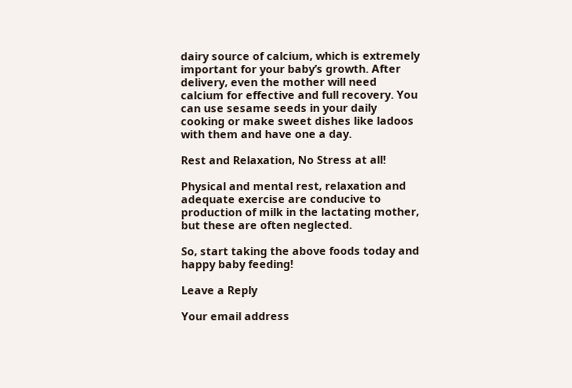dairy source of calcium, which is extremely important for your baby’s growth. After delivery, even the mother will need calcium for effective and full recovery. You can use sesame seeds in your daily cooking or make sweet dishes like ladoos with them and have one a day.

Rest and Relaxation, No Stress at all!

Physical and mental rest, relaxation and adequate exercise are conducive to production of milk in the lactating mother, but these are often neglected.

So, start taking the above foods today and happy baby feeding!

Leave a Reply

Your email address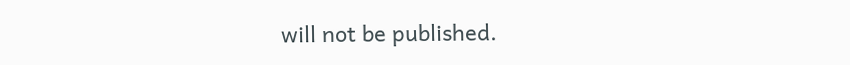will not be published.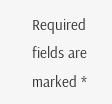Required fields are marked *